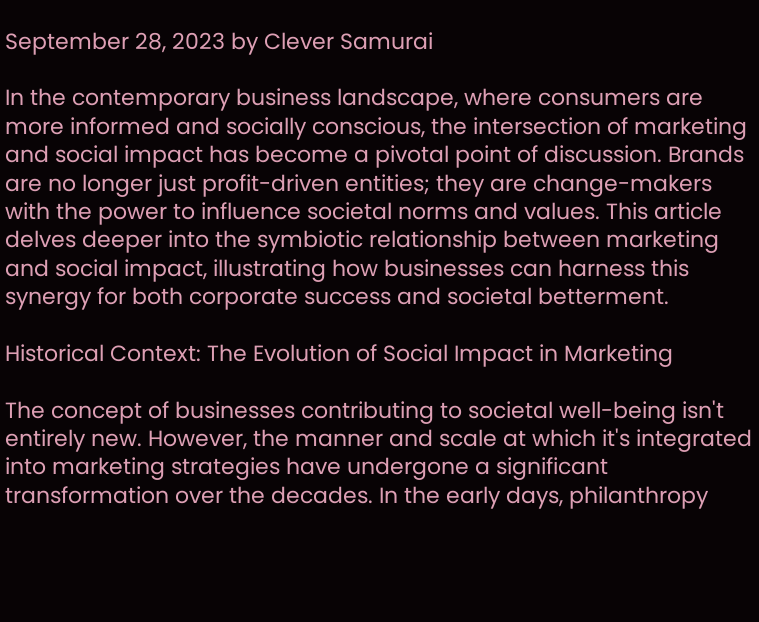September 28, 2023 by Clever Samurai

In the contemporary business landscape, where consumers are more informed and socially conscious, the intersection of marketing and social impact has become a pivotal point of discussion. Brands are no longer just profit-driven entities; they are change-makers with the power to influence societal norms and values. This article delves deeper into the symbiotic relationship between marketing and social impact, illustrating how businesses can harness this synergy for both corporate success and societal betterment.

Historical Context: The Evolution of Social Impact in Marketing

The concept of businesses contributing to societal well-being isn't entirely new. However, the manner and scale at which it's integrated into marketing strategies have undergone a significant transformation over the decades. In the early days, philanthropy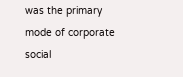was the primary mode of corporate social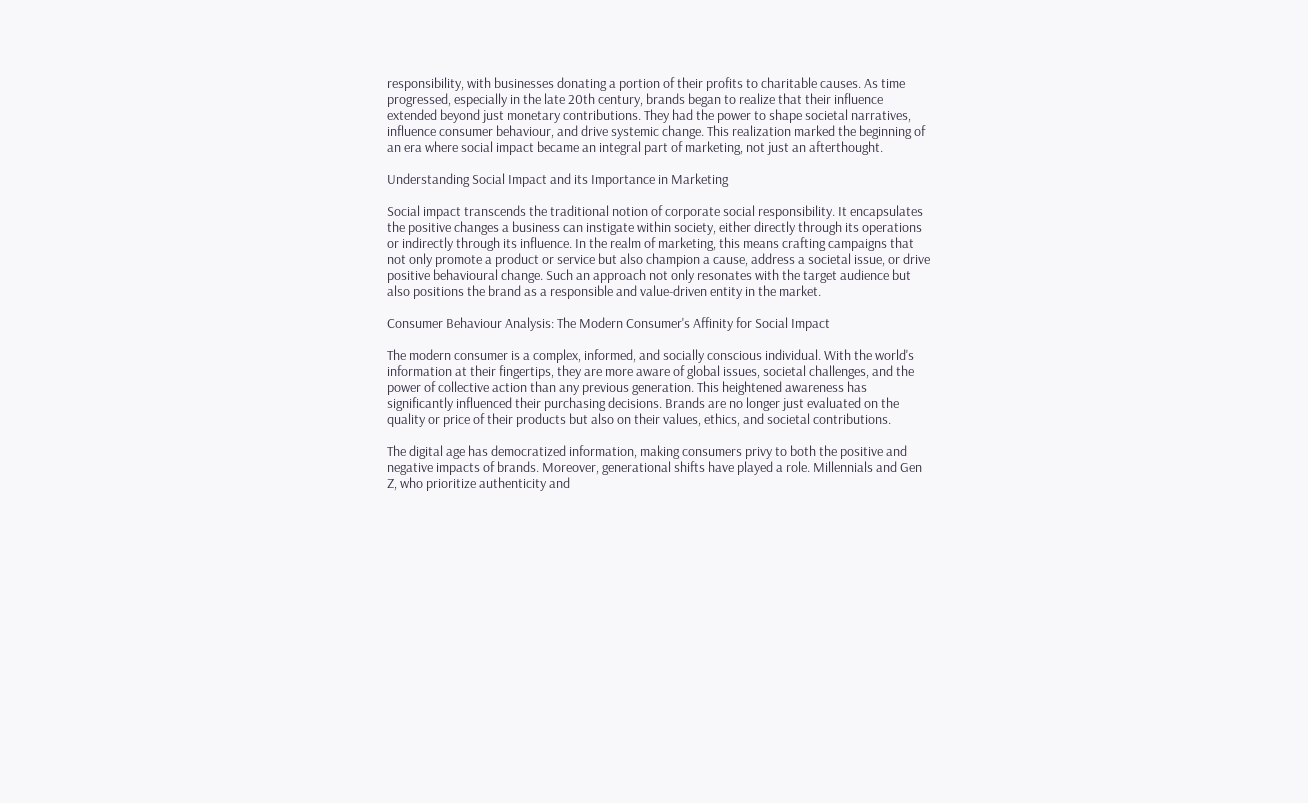responsibility, with businesses donating a portion of their profits to charitable causes. As time progressed, especially in the late 20th century, brands began to realize that their influence extended beyond just monetary contributions. They had the power to shape societal narratives, influence consumer behaviour, and drive systemic change. This realization marked the beginning of an era where social impact became an integral part of marketing, not just an afterthought.

Understanding Social Impact and its Importance in Marketing

Social impact transcends the traditional notion of corporate social responsibility. It encapsulates the positive changes a business can instigate within society, either directly through its operations or indirectly through its influence. In the realm of marketing, this means crafting campaigns that not only promote a product or service but also champion a cause, address a societal issue, or drive positive behavioural change. Such an approach not only resonates with the target audience but also positions the brand as a responsible and value-driven entity in the market.

Consumer Behaviour Analysis: The Modern Consumer's Affinity for Social Impact

The modern consumer is a complex, informed, and socially conscious individual. With the world's information at their fingertips, they are more aware of global issues, societal challenges, and the power of collective action than any previous generation. This heightened awareness has significantly influenced their purchasing decisions. Brands are no longer just evaluated on the quality or price of their products but also on their values, ethics, and societal contributions.

The digital age has democratized information, making consumers privy to both the positive and negative impacts of brands. Moreover, generational shifts have played a role. Millennials and Gen Z, who prioritize authenticity and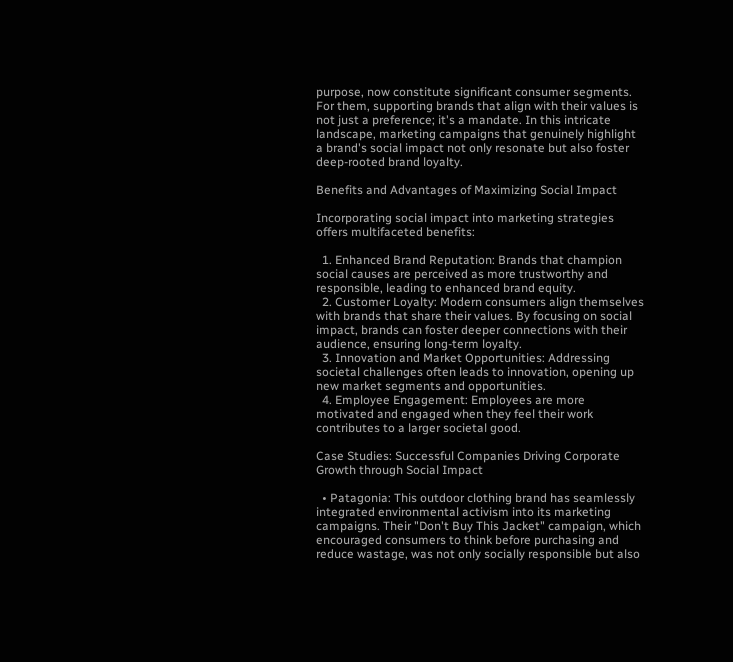purpose, now constitute significant consumer segments. For them, supporting brands that align with their values is not just a preference; it's a mandate. In this intricate landscape, marketing campaigns that genuinely highlight a brand's social impact not only resonate but also foster deep-rooted brand loyalty.

Benefits and Advantages of Maximizing Social Impact

Incorporating social impact into marketing strategies offers multifaceted benefits:

  1. Enhanced Brand Reputation: Brands that champion social causes are perceived as more trustworthy and responsible, leading to enhanced brand equity.
  2. Customer Loyalty: Modern consumers align themselves with brands that share their values. By focusing on social impact, brands can foster deeper connections with their audience, ensuring long-term loyalty.
  3. Innovation and Market Opportunities: Addressing societal challenges often leads to innovation, opening up new market segments and opportunities.
  4. Employee Engagement: Employees are more motivated and engaged when they feel their work contributes to a larger societal good.

Case Studies: Successful Companies Driving Corporate Growth through Social Impact

  • Patagonia: This outdoor clothing brand has seamlessly integrated environmental activism into its marketing campaigns. Their "Don't Buy This Jacket" campaign, which encouraged consumers to think before purchasing and reduce wastage, was not only socially responsible but also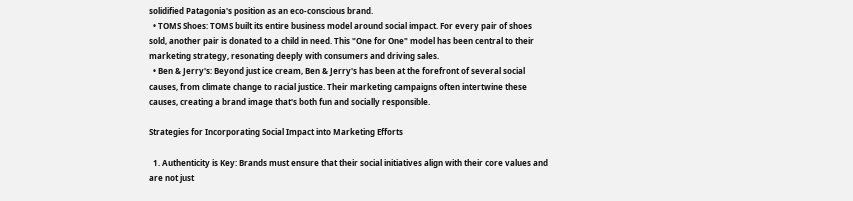solidified Patagonia's position as an eco-conscious brand.
  • TOMS Shoes: TOMS built its entire business model around social impact. For every pair of shoes sold, another pair is donated to a child in need. This "One for One" model has been central to their marketing strategy, resonating deeply with consumers and driving sales.
  • Ben & Jerry's: Beyond just ice cream, Ben & Jerry's has been at the forefront of several social causes, from climate change to racial justice. Their marketing campaigns often intertwine these causes, creating a brand image that's both fun and socially responsible.

Strategies for Incorporating Social Impact into Marketing Efforts

  1. Authenticity is Key: Brands must ensure that their social initiatives align with their core values and are not just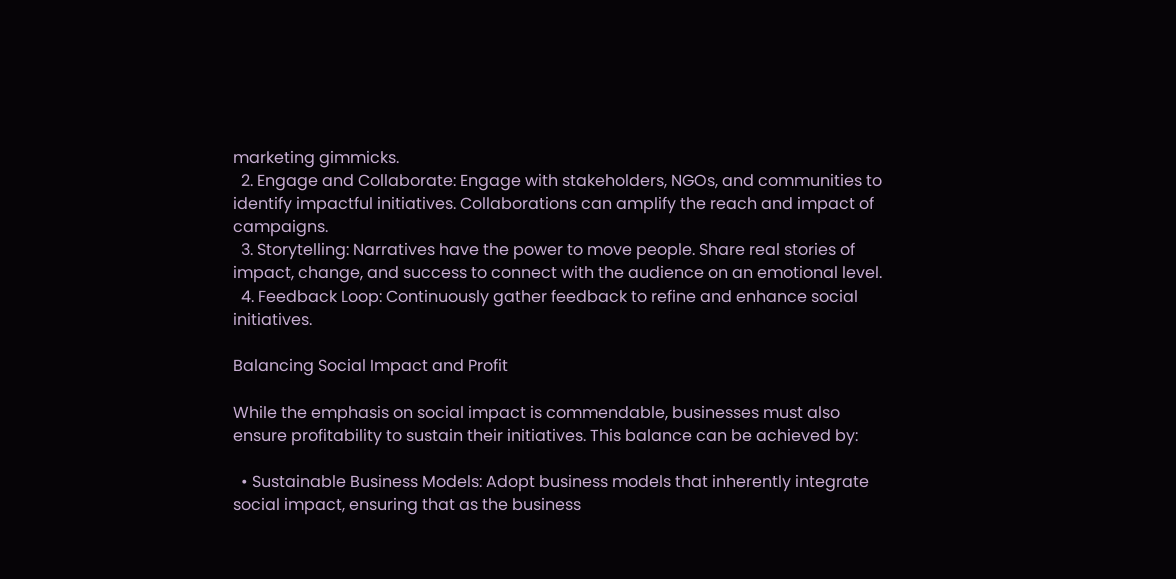marketing gimmicks.
  2. Engage and Collaborate: Engage with stakeholders, NGOs, and communities to identify impactful initiatives. Collaborations can amplify the reach and impact of campaigns.
  3. Storytelling: Narratives have the power to move people. Share real stories of impact, change, and success to connect with the audience on an emotional level.
  4. Feedback Loop: Continuously gather feedback to refine and enhance social initiatives.

Balancing Social Impact and Profit

While the emphasis on social impact is commendable, businesses must also ensure profitability to sustain their initiatives. This balance can be achieved by:

  • Sustainable Business Models: Adopt business models that inherently integrate social impact, ensuring that as the business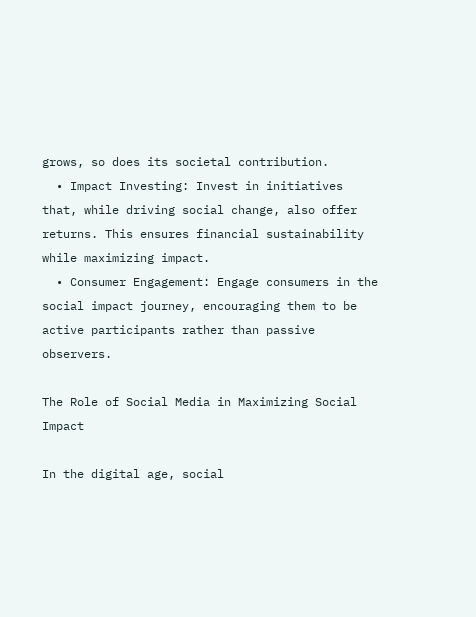grows, so does its societal contribution.
  • Impact Investing: Invest in initiatives that, while driving social change, also offer returns. This ensures financial sustainability while maximizing impact.
  • Consumer Engagement: Engage consumers in the social impact journey, encouraging them to be active participants rather than passive observers.

The Role of Social Media in Maximizing Social Impact

In the digital age, social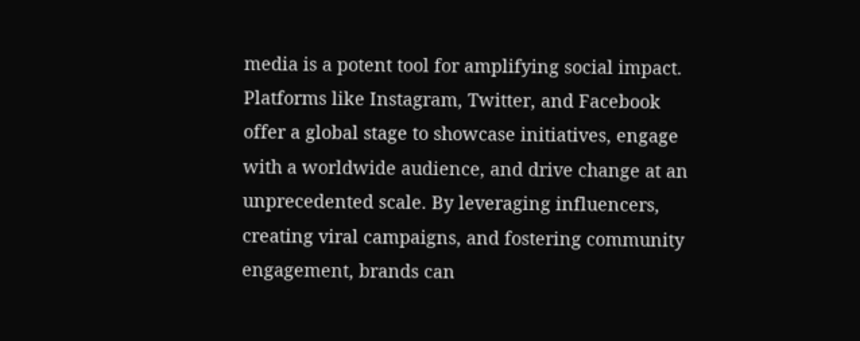media is a potent tool for amplifying social impact. Platforms like Instagram, Twitter, and Facebook offer a global stage to showcase initiatives, engage with a worldwide audience, and drive change at an unprecedented scale. By leveraging influencers, creating viral campaigns, and fostering community engagement, brands can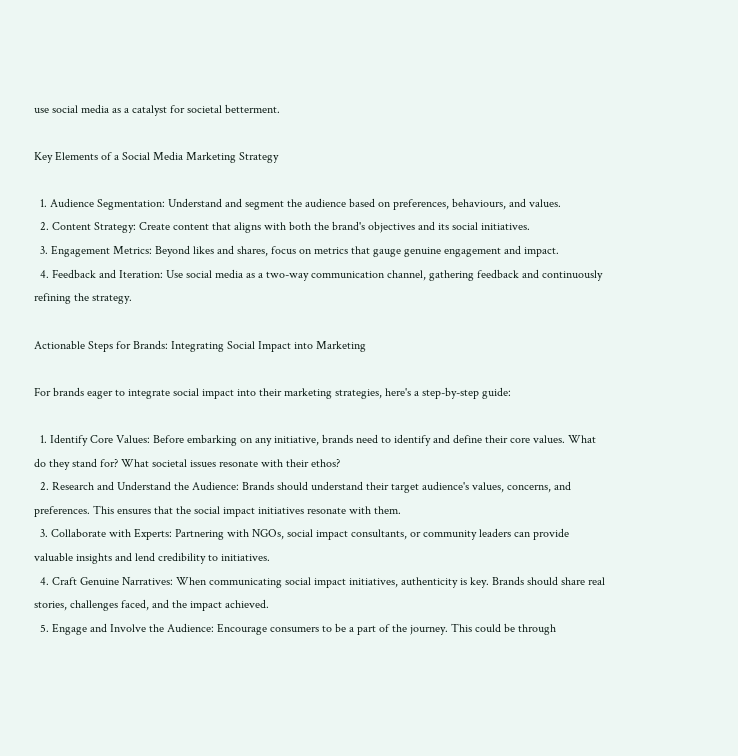use social media as a catalyst for societal betterment.

Key Elements of a Social Media Marketing Strategy

  1. Audience Segmentation: Understand and segment the audience based on preferences, behaviours, and values.
  2. Content Strategy: Create content that aligns with both the brand's objectives and its social initiatives.
  3. Engagement Metrics: Beyond likes and shares, focus on metrics that gauge genuine engagement and impact.
  4. Feedback and Iteration: Use social media as a two-way communication channel, gathering feedback and continuously refining the strategy.

Actionable Steps for Brands: Integrating Social Impact into Marketing

For brands eager to integrate social impact into their marketing strategies, here's a step-by-step guide:

  1. Identify Core Values: Before embarking on any initiative, brands need to identify and define their core values. What do they stand for? What societal issues resonate with their ethos?
  2. Research and Understand the Audience: Brands should understand their target audience's values, concerns, and preferences. This ensures that the social impact initiatives resonate with them.
  3. Collaborate with Experts: Partnering with NGOs, social impact consultants, or community leaders can provide valuable insights and lend credibility to initiatives.
  4. Craft Genuine Narratives: When communicating social impact initiatives, authenticity is key. Brands should share real stories, challenges faced, and the impact achieved.
  5. Engage and Involve the Audience: Encourage consumers to be a part of the journey. This could be through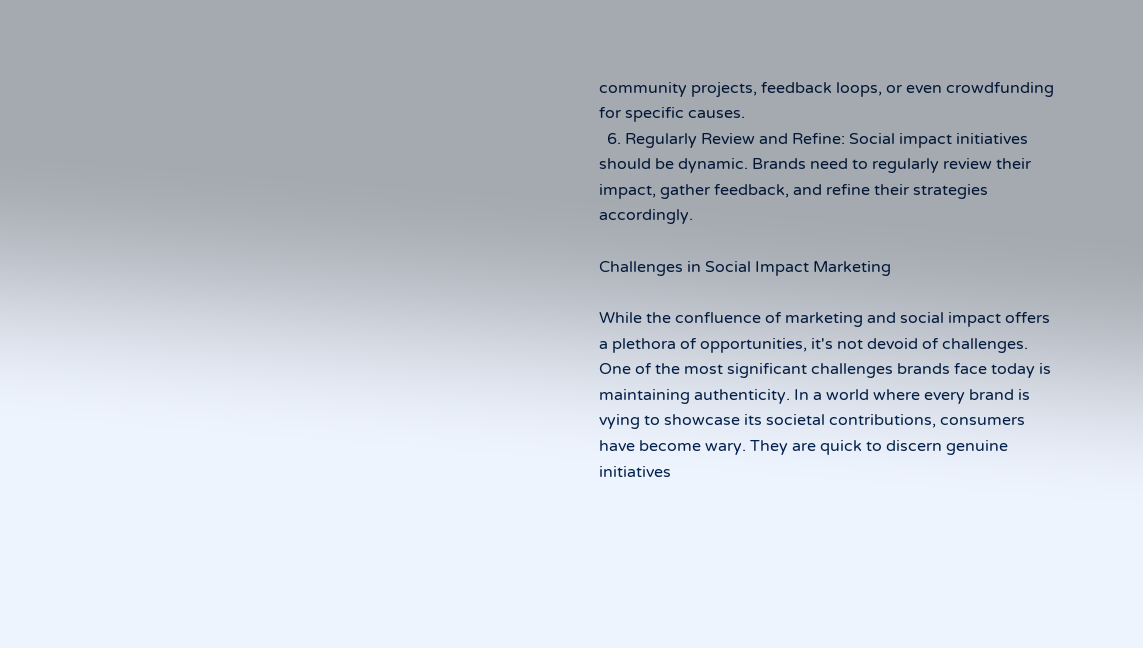community projects, feedback loops, or even crowdfunding for specific causes.
  6. Regularly Review and Refine: Social impact initiatives should be dynamic. Brands need to regularly review their impact, gather feedback, and refine their strategies accordingly.

Challenges in Social Impact Marketing

While the confluence of marketing and social impact offers a plethora of opportunities, it's not devoid of challenges. One of the most significant challenges brands face today is maintaining authenticity. In a world where every brand is vying to showcase its societal contributions, consumers have become wary. They are quick to discern genuine initiatives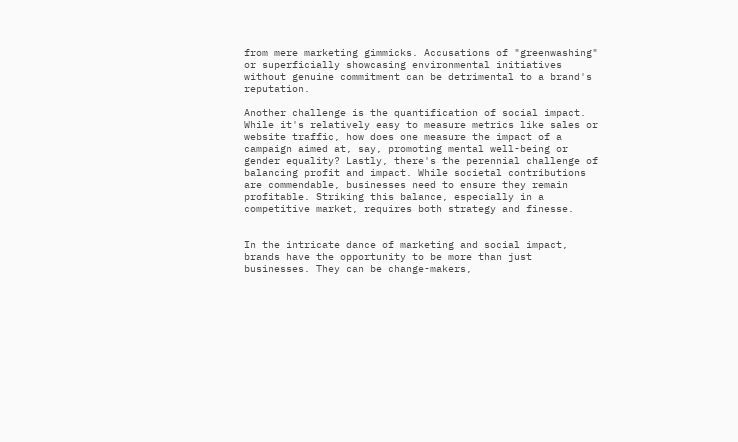from mere marketing gimmicks. Accusations of "greenwashing" or superficially showcasing environmental initiatives without genuine commitment can be detrimental to a brand's reputation.

Another challenge is the quantification of social impact. While it's relatively easy to measure metrics like sales or website traffic, how does one measure the impact of a campaign aimed at, say, promoting mental well-being or gender equality? Lastly, there's the perennial challenge of balancing profit and impact. While societal contributions are commendable, businesses need to ensure they remain profitable. Striking this balance, especially in a competitive market, requires both strategy and finesse.


In the intricate dance of marketing and social impact, brands have the opportunity to be more than just businesses. They can be change-makers,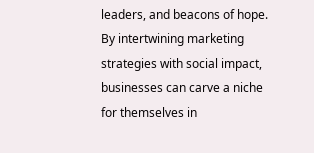leaders, and beacons of hope. By intertwining marketing strategies with social impact, businesses can carve a niche for themselves in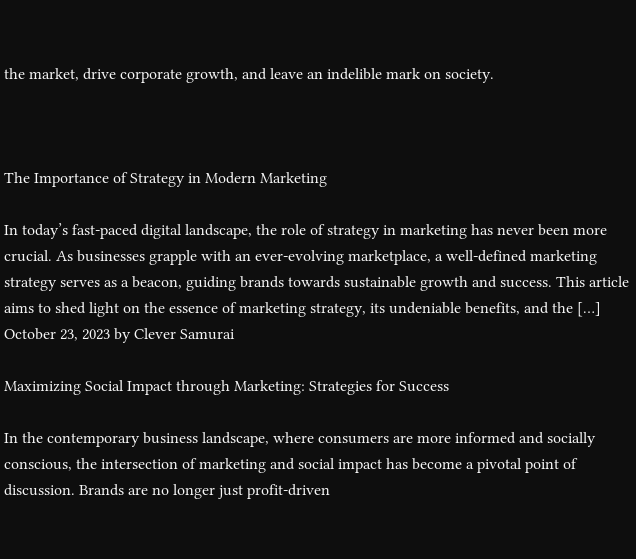the market, drive corporate growth, and leave an indelible mark on society.



The Importance of Strategy in Modern Marketing

In today’s fast-paced digital landscape, the role of strategy in marketing has never been more crucial. As businesses grapple with an ever-evolving marketplace, a well-defined marketing strategy serves as a beacon, guiding brands towards sustainable growth and success. This article aims to shed light on the essence of marketing strategy, its undeniable benefits, and the […] October 23, 2023 by Clever Samurai

Maximizing Social Impact through Marketing: Strategies for Success

In the contemporary business landscape, where consumers are more informed and socially conscious, the intersection of marketing and social impact has become a pivotal point of discussion. Brands are no longer just profit-driven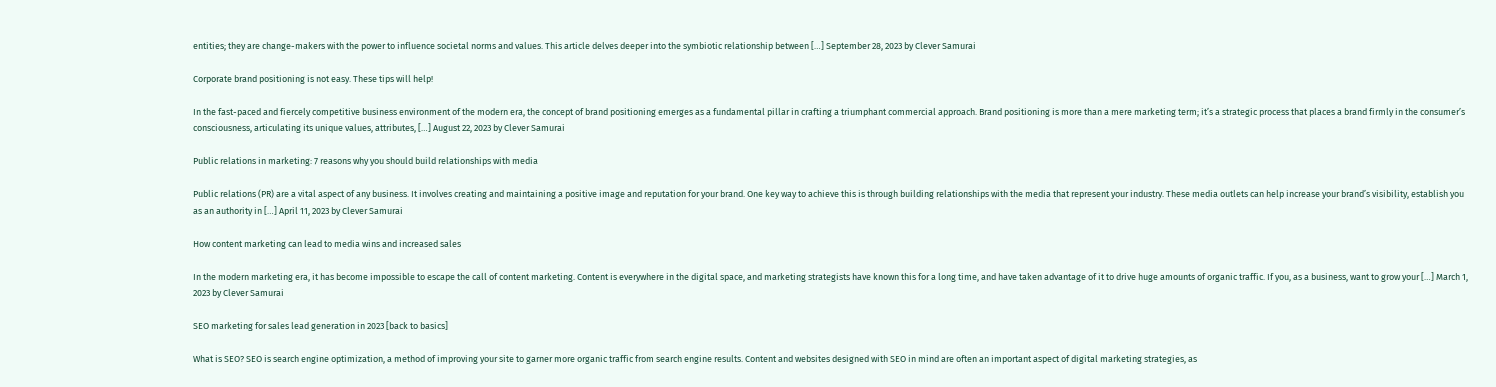entities; they are change-makers with the power to influence societal norms and values. This article delves deeper into the symbiotic relationship between […] September 28, 2023 by Clever Samurai

Corporate brand positioning is not easy. These tips will help!

In the fast-paced and fiercely competitive business environment of the modern era, the concept of brand positioning emerges as a fundamental pillar in crafting a triumphant commercial approach. Brand positioning is more than a mere marketing term; it’s a strategic process that places a brand firmly in the consumer’s consciousness, articulating its unique values, attributes, […] August 22, 2023 by Clever Samurai

Public relations in marketing: 7 reasons why you should build relationships with media

Public relations (PR) are a vital aspect of any business. It involves creating and maintaining a positive image and reputation for your brand. One key way to achieve this is through building relationships with the media that represent your industry. These media outlets can help increase your brand’s visibility, establish you as an authority in […] April 11, 2023 by Clever Samurai

How content marketing can lead to media wins and increased sales

In the modern marketing era, it has become impossible to escape the call of content marketing. Content is everywhere in the digital space, and marketing strategists have known this for a long time, and have taken advantage of it to drive huge amounts of organic traffic. If you, as a business, want to grow your […] March 1, 2023 by Clever Samurai

SEO marketing for sales lead generation in 2023 [back to basics]

What is SEO? SEO is search engine optimization, a method of improving your site to garner more organic traffic from search engine results. Content and websites designed with SEO in mind are often an important aspect of digital marketing strategies, as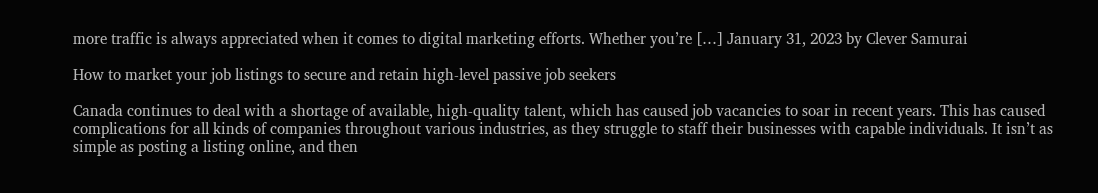more traffic is always appreciated when it comes to digital marketing efforts. Whether you’re […] January 31, 2023 by Clever Samurai

How to market your job listings to secure and retain high-level passive job seekers

Canada continues to deal with a shortage of available, high-quality talent, which has caused job vacancies to soar in recent years. This has caused complications for all kinds of companies throughout various industries, as they struggle to staff their businesses with capable individuals. It isn’t as simple as posting a listing online, and then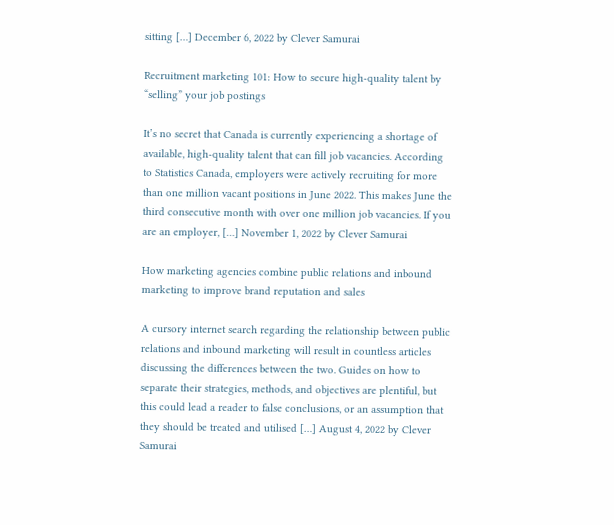sitting […] December 6, 2022 by Clever Samurai

Recruitment marketing 101: How to secure high-quality talent by “selling” your job postings

It’s no secret that Canada is currently experiencing a shortage of available, high-quality talent that can fill job vacancies. According to Statistics Canada, employers were actively recruiting for more than one million vacant positions in June 2022. This makes June the third consecutive month with over one million job vacancies. If you are an employer, […] November 1, 2022 by Clever Samurai

How marketing agencies combine public relations and inbound marketing to improve brand reputation and sales

A cursory internet search regarding the relationship between public relations and inbound marketing will result in countless articles discussing the differences between the two. Guides on how to separate their strategies, methods, and objectives are plentiful, but this could lead a reader to false conclusions, or an assumption that they should be treated and utilised […] August 4, 2022 by Clever Samurai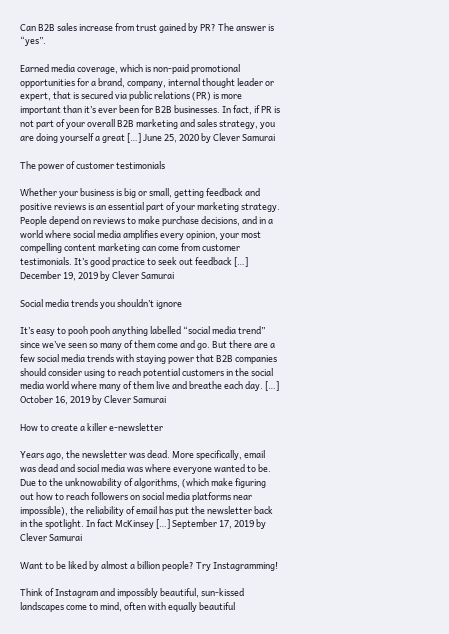Can B2B sales increase from trust gained by PR? The answer is “yes”.

Earned media coverage, which is non-paid promotional opportunities for a brand, company, internal thought leader or expert, that is secured via public relations (PR) is more important than it’s ever been for B2B businesses. In fact, if PR is not part of your overall B2B marketing and sales strategy, you are doing yourself a great […] June 25, 2020 by Clever Samurai

The power of customer testimonials

Whether your business is big or small, getting feedback and positive reviews is an essential part of your marketing strategy. People depend on reviews to make purchase decisions, and in a world where social media amplifies every opinion, your most compelling content marketing can come from customer testimonials. It’s good practice to seek out feedback […] December 19, 2019 by Clever Samurai

Social media trends you shouldn’t ignore

It’s easy to pooh pooh anything labelled “social media trend” since we’ve seen so many of them come and go. But there are a few social media trends with staying power that B2B companies should consider using to reach potential customers in the social media world where many of them live and breathe each day. […] October 16, 2019 by Clever Samurai

How to create a killer e-newsletter

Years ago, the newsletter was dead. More specifically, email was dead and social media was where everyone wanted to be. Due to the unknowability of algorithms, (which make figuring out how to reach followers on social media platforms near impossible), the reliability of email has put the newsletter back in the spotlight. In fact McKinsey […] September 17, 2019 by Clever Samurai

Want to be liked by almost a billion people? Try Instagramming!

Think of Instagram and impossibly beautiful, sun-kissed landscapes come to mind, often with equally beautiful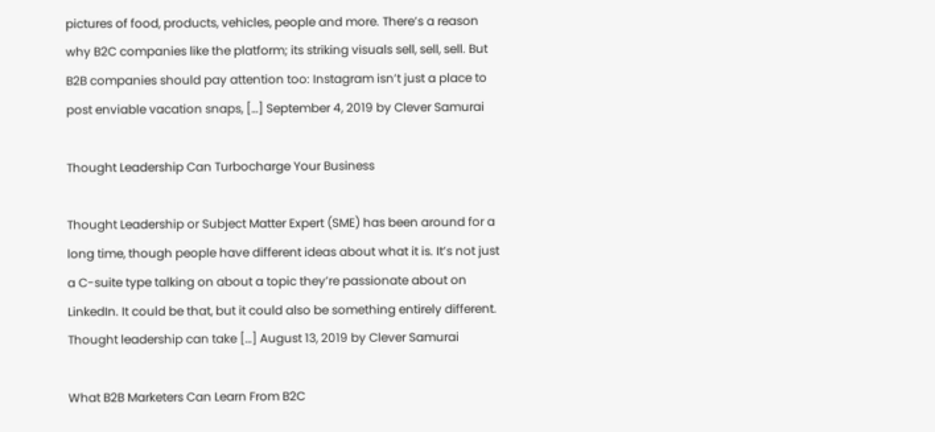pictures of food, products, vehicles, people and more. There’s a reason why B2C companies like the platform; its striking visuals sell, sell, sell. But B2B companies should pay attention too: Instagram isn’t just a place to post enviable vacation snaps, […] September 4, 2019 by Clever Samurai

Thought Leadership Can Turbocharge Your Business

Thought Leadership or Subject Matter Expert (SME) has been around for a long time, though people have different ideas about what it is. It’s not just a C-suite type talking on about a topic they’re passionate about on LinkedIn. It could be that, but it could also be something entirely different. Thought leadership can take […] August 13, 2019 by Clever Samurai

What B2B Marketers Can Learn From B2C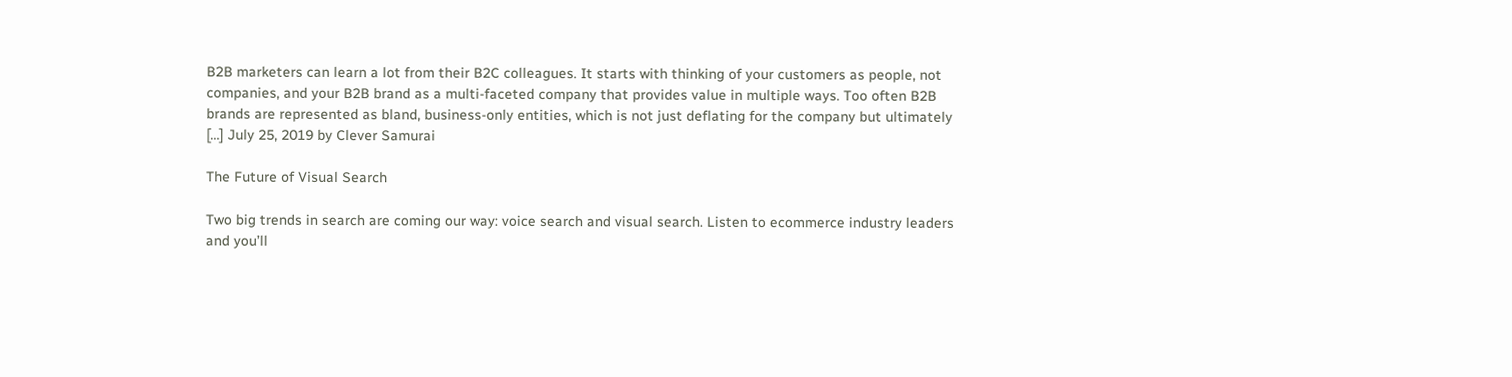B2B marketers can learn a lot from their B2C colleagues. It starts with thinking of your customers as people, not companies, and your B2B brand as a multi-faceted company that provides value in multiple ways. Too often B2B brands are represented as bland, business-only entities, which is not just deflating for the company but ultimately […] July 25, 2019 by Clever Samurai

The Future of Visual Search

Two big trends in search are coming our way: voice search and visual search. Listen to ecommerce industry leaders and you’ll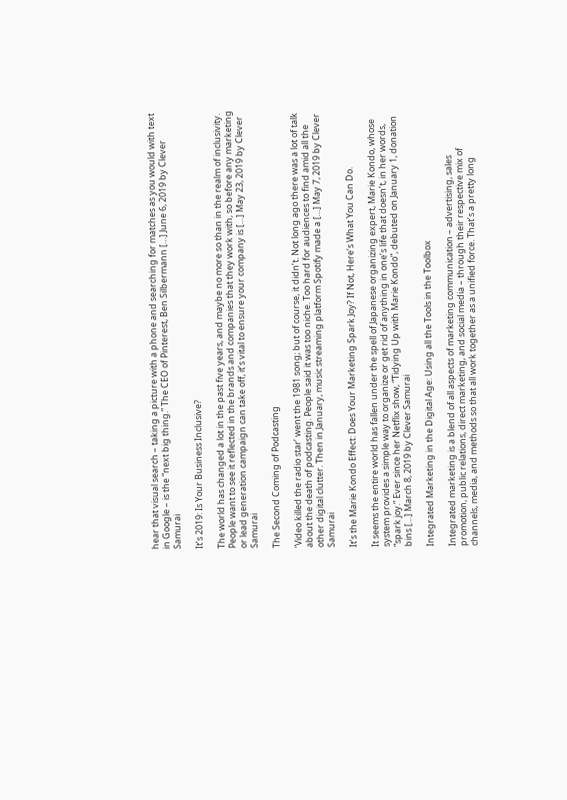hear that visual search – taking a picture with a phone and searching for matches as you would with text in Google – is the “next big thing.” The CEO of Pinterest, Ben Silbermann […] June 6, 2019 by Clever Samurai

It’s 2019: Is Your Business Inclusive?

The world has changed a lot in the past five years, and maybe no more so than in the realm of inclusivity. People want to see it reflected in the brands and companies that they work with, so before any marketing or lead generation campaign can take off, it’s vital to ensure your company is […] May 23, 2019 by Clever Samurai

The Second Coming of Podcasting

‘Video killed the radio star’ went the 1981 song; but of course, it didn’t. Not long ago there was a lot of talk about the death of podcasting. People said it was too niche. Too hard for audiences to find amid all the other digital clutter. Then in January, music streaming platform Spotify made a […] May 7, 2019 by Clever Samurai

It’s the Marie Kondo Effect: Does Your Marketing Spark Joy? If Not, Here’s What You Can Do.

It seems the entire world has fallen under the spell of Japanese organizing expert, Marie Kondo, whose system provides a simple way to organize or get rid of anything in one’s life that doesn’t, in her words, “spark joy.” Ever since her Netflix show, “Tidying Up with Marie Kondo”, debuted on January 1, donation bins […] March 8, 2019 by Clever Samurai

Integrated Marketing in the Digital Age: Using all the Tools in the Toolbox

Integrated marketing is a blend of all aspects of marketing communication – advertising, sales promotion, public relations, direct marketing, and social media – through their respective mix of channels, media, and methods so that all work together as a unified force. That’s a pretty long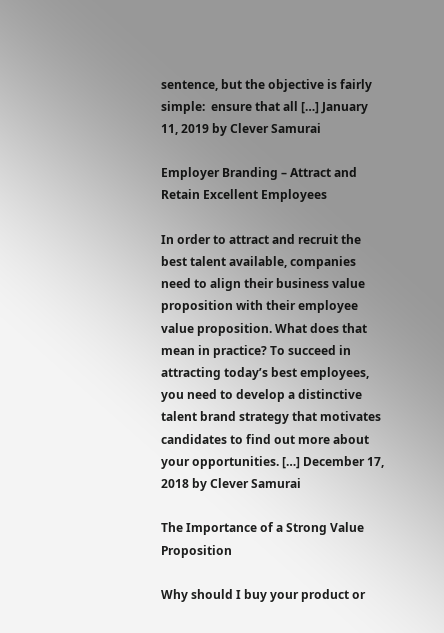sentence, but the objective is fairly simple:  ensure that all […] January 11, 2019 by Clever Samurai

Employer Branding – Attract and Retain Excellent Employees

In order to attract and recruit the best talent available, companies need to align their business value proposition with their employee value proposition. What does that mean in practice? To succeed in attracting today’s best employees, you need to develop a distinctive talent brand strategy that motivates candidates to find out more about your opportunities. […] December 17, 2018 by Clever Samurai

The Importance of a Strong Value Proposition

Why should I buy your product or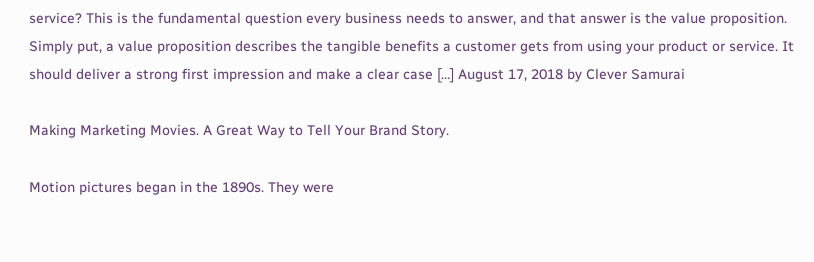service? This is the fundamental question every business needs to answer, and that answer is the value proposition. Simply put, a value proposition describes the tangible benefits a customer gets from using your product or service. It should deliver a strong first impression and make a clear case […] August 17, 2018 by Clever Samurai

Making Marketing Movies. A Great Way to Tell Your Brand Story.

Motion pictures began in the 1890s. They were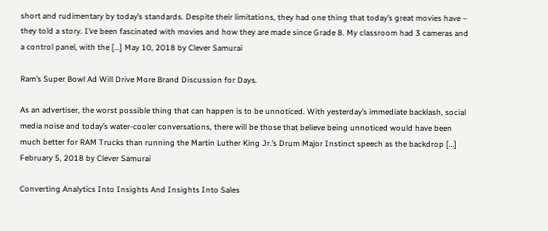short and rudimentary by today’s standards. Despite their limitations, they had one thing that today’s great movies have – they told a story. I’ve been fascinated with movies and how they are made since Grade 8. My classroom had 3 cameras and a control panel, with the […] May 10, 2018 by Clever Samurai

Ram’s Super Bowl Ad Will Drive More Brand Discussion for Days.

As an advertiser, the worst possible thing that can happen is to be unnoticed. With yesterday’s immediate backlash, social media noise and today’s water-cooler conversations, there will be those that believe being unnoticed would have been much better for RAM Trucks than running the Martin Luther King Jr.’s Drum Major Instinct speech as the backdrop […] February 5, 2018 by Clever Samurai

Converting Analytics Into Insights And Insights Into Sales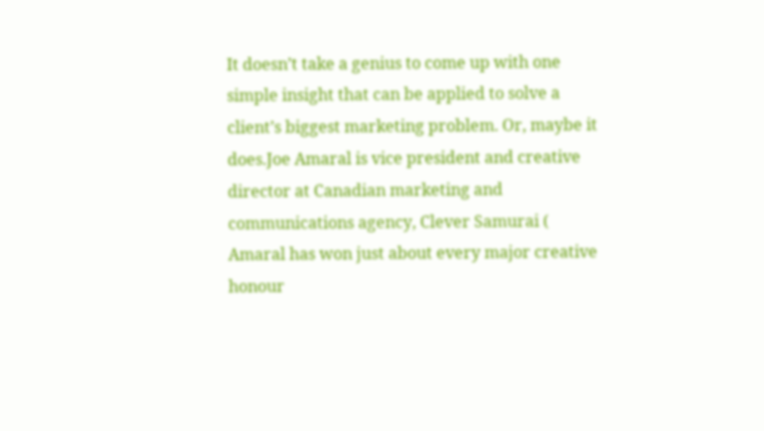It doesn’t take a genius to come up with one simple insight that can be applied to solve a client’s biggest marketing problem. Or, maybe it does.Joe Amaral is vice president and creative director at Canadian marketing and communications agency, Clever Samurai ( Amaral has won just about every major creative honour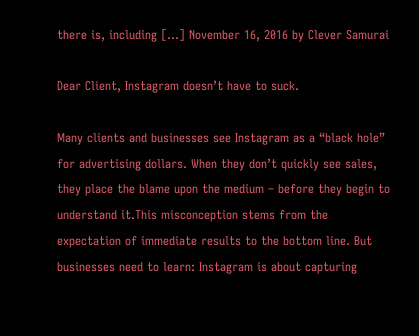there is, including […] November 16, 2016 by Clever Samurai

Dear Client, Instagram doesn’t have to suck.

Many clients and businesses see Instagram as a “black hole” for advertising dollars. When they don’t quickly see sales, they place the blame upon the medium – before they begin to understand it.This misconception stems from the expectation of immediate results to the bottom line. But businesses need to learn: Instagram is about capturing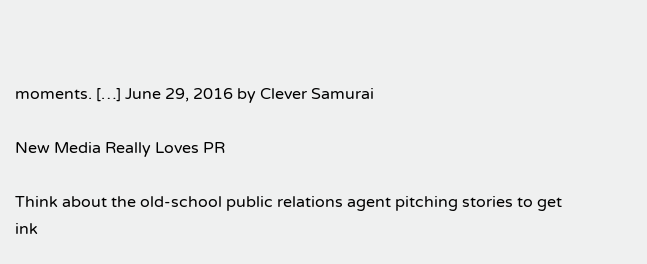moments. […] June 29, 2016 by Clever Samurai

New Media Really Loves PR

Think about the old-school public relations agent pitching stories to get ink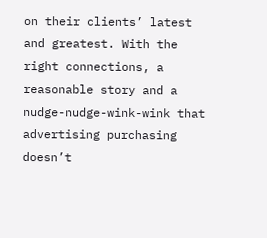on their clients’ latest and greatest. With the right connections, a reasonable story and a nudge-nudge-wink-wink that advertising purchasing doesn’t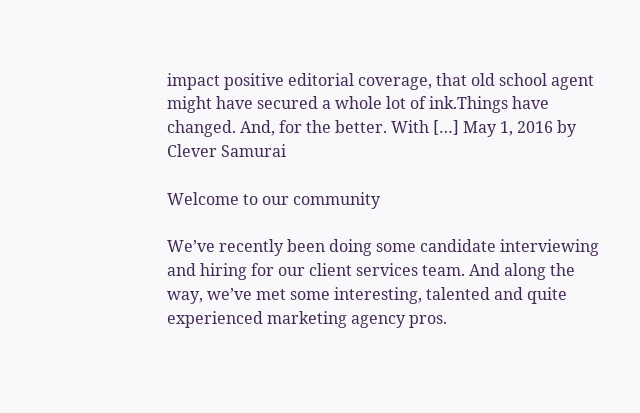impact positive editorial coverage, that old school agent might have secured a whole lot of ink.Things have changed. And, for the better. With […] May 1, 2016 by Clever Samurai

Welcome to our community

We’ve recently been doing some candidate interviewing and hiring for our client services team. And along the way, we’ve met some interesting, talented and quite experienced marketing agency pros.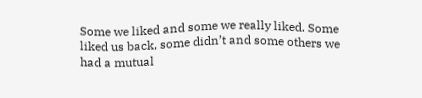Some we liked and some we really liked. Some liked us back, some didn’t and some others we had a mutual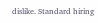dislike. Standard hiring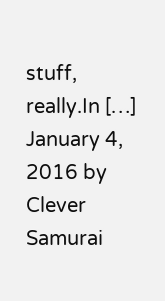stuff, really.In […] January 4, 2016 by Clever Samurai